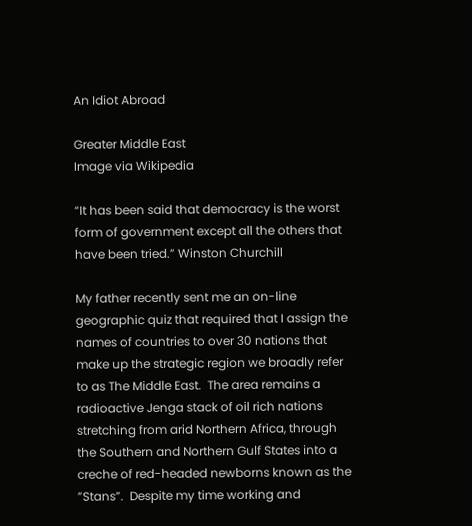An Idiot Abroad

Greater Middle East
Image via Wikipedia

“It has been said that democracy is the worst form of government except all the others that have been tried.” Winston Churchill

My father recently sent me an on-line geographic quiz that required that I assign the names of countries to over 30 nations that make up the strategic region we broadly refer to as The Middle East.  The area remains a radioactive Jenga stack of oil rich nations stretching from arid Northern Africa, through the Southern and Northern Gulf States into a creche of red-headed newborns known as the ”Stans”.  Despite my time working and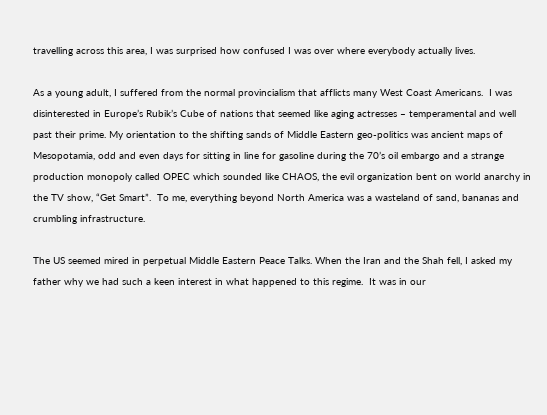travelling across this area, I was surprised how confused I was over where everybody actually lives.

As a young adult, I suffered from the normal provincialism that afflicts many West Coast Americans.  I was disinterested in Europe’s Rubik’s Cube of nations that seemed like aging actresses – temperamental and well past their prime. My orientation to the shifting sands of Middle Eastern geo-politics was ancient maps of Mesopotamia, odd and even days for sitting in line for gasoline during the 70’s oil embargo and a strange production monopoly called OPEC which sounded like CHAOS, the evil organization bent on world anarchy in the TV show, “Get Smart”.  To me, everything beyond North America was a wasteland of sand, bananas and crumbling infrastructure.

The US seemed mired in perpetual Middle Eastern Peace Talks. When the Iran and the Shah fell, I asked my father why we had such a keen interest in what happened to this regime.  It was in our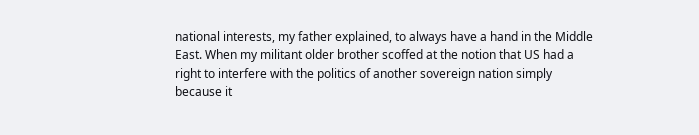national interests, my father explained, to always have a hand in the Middle East. When my militant older brother scoffed at the notion that US had a right to interfere with the politics of another sovereign nation simply because it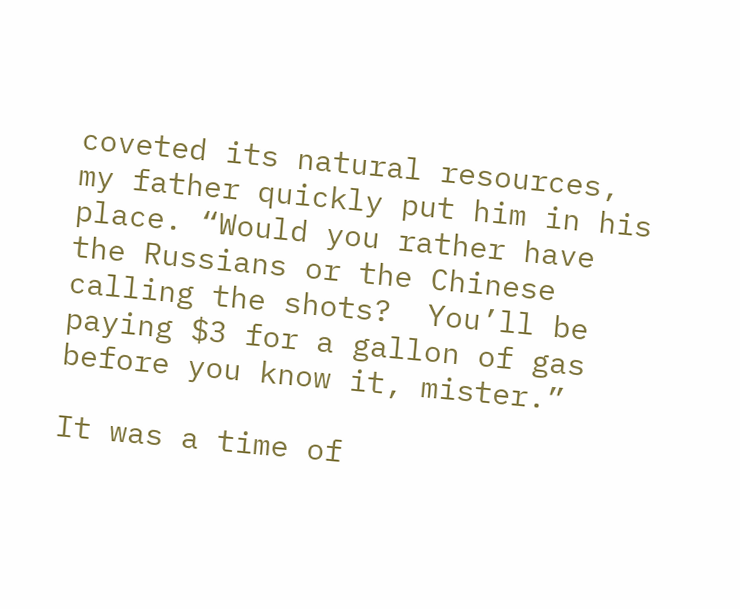coveted its natural resources, my father quickly put him in his place. “Would you rather have the Russians or the Chinese calling the shots?  You’ll be paying $3 for a gallon of gas before you know it, mister.”

It was a time of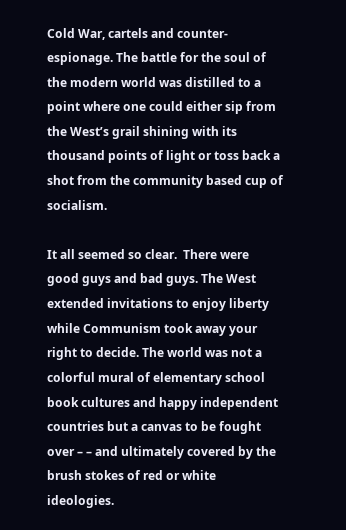Cold War, cartels and counter-espionage. The battle for the soul of the modern world was distilled to a point where one could either sip from the West’s grail shining with its thousand points of light or toss back a shot from the community based cup of socialism.

It all seemed so clear.  There were good guys and bad guys. The West extended invitations to enjoy liberty while Communism took away your right to decide. The world was not a colorful mural of elementary school book cultures and happy independent countries but a canvas to be fought over – – and ultimately covered by the brush stokes of red or white ideologies.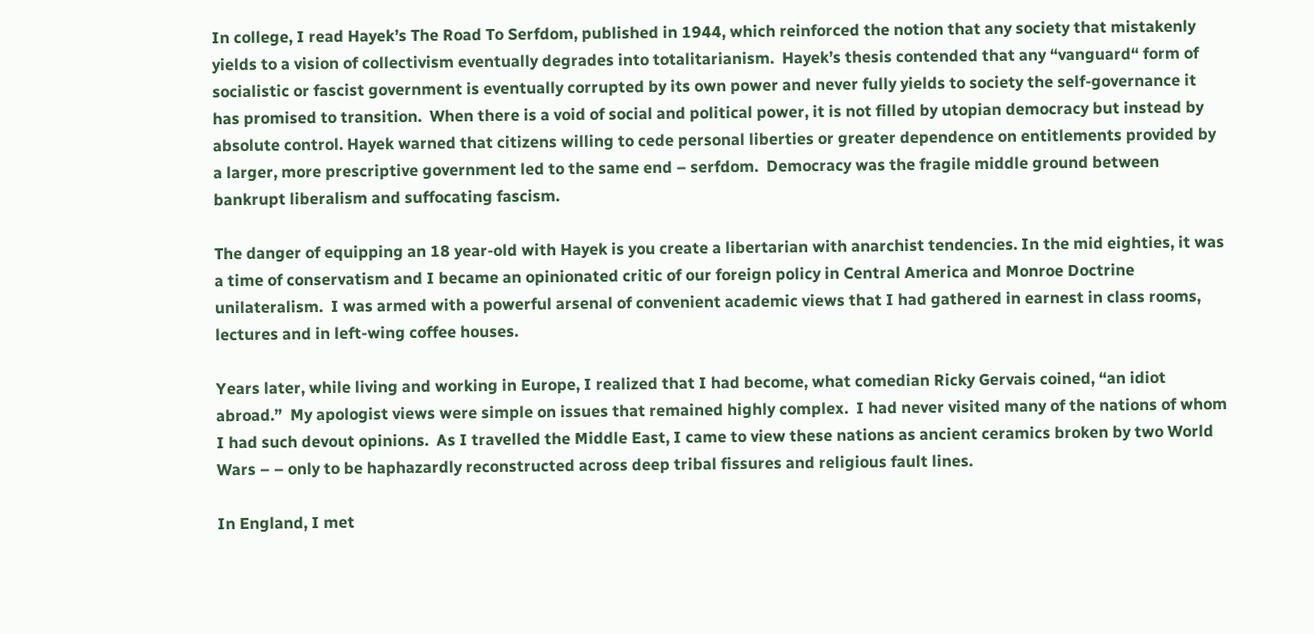In college, I read Hayek’s The Road To Serfdom, published in 1944, which reinforced the notion that any society that mistakenly yields to a vision of collectivism eventually degrades into totalitarianism.  Hayek’s thesis contended that any “vanguard“ form of socialistic or fascist government is eventually corrupted by its own power and never fully yields to society the self-governance it has promised to transition.  When there is a void of social and political power, it is not filled by utopian democracy but instead by absolute control. Hayek warned that citizens willing to cede personal liberties or greater dependence on entitlements provided by a larger, more prescriptive government led to the same end – serfdom.  Democracy was the fragile middle ground between bankrupt liberalism and suffocating fascism.

The danger of equipping an 18 year-old with Hayek is you create a libertarian with anarchist tendencies. In the mid eighties, it was a time of conservatism and I became an opinionated critic of our foreign policy in Central America and Monroe Doctrine unilateralism.  I was armed with a powerful arsenal of convenient academic views that I had gathered in earnest in class rooms, lectures and in left-wing coffee houses.

Years later, while living and working in Europe, I realized that I had become, what comedian Ricky Gervais coined, “an idiot abroad.”  My apologist views were simple on issues that remained highly complex.  I had never visited many of the nations of whom I had such devout opinions.  As I travelled the Middle East, I came to view these nations as ancient ceramics broken by two World Wars – – only to be haphazardly reconstructed across deep tribal fissures and religious fault lines.

In England, I met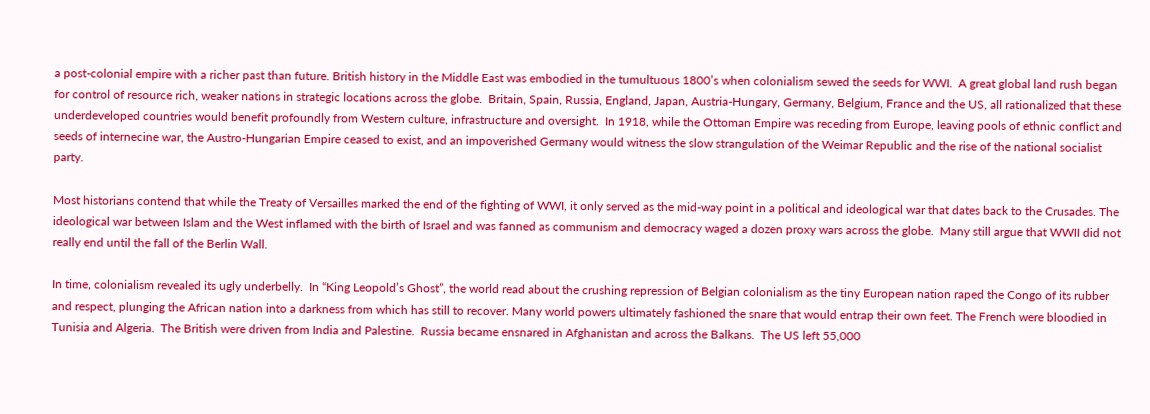a post-colonial empire with a richer past than future. British history in the Middle East was embodied in the tumultuous 1800’s when colonialism sewed the seeds for WWI.  A great global land rush began for control of resource rich, weaker nations in strategic locations across the globe.  Britain, Spain, Russia, England, Japan, Austria-Hungary, Germany, Belgium, France and the US, all rationalized that these underdeveloped countries would benefit profoundly from Western culture, infrastructure and oversight.  In 1918, while the Ottoman Empire was receding from Europe, leaving pools of ethnic conflict and seeds of internecine war, the Austro-Hungarian Empire ceased to exist, and an impoverished Germany would witness the slow strangulation of the Weimar Republic and the rise of the national socialist party.

Most historians contend that while the Treaty of Versailles marked the end of the fighting of WWI, it only served as the mid-way point in a political and ideological war that dates back to the Crusades. The ideological war between Islam and the West inflamed with the birth of Israel and was fanned as communism and democracy waged a dozen proxy wars across the globe.  Many still argue that WWII did not really end until the fall of the Berlin Wall.

In time, colonialism revealed its ugly underbelly.  In “King Leopold’s Ghost”, the world read about the crushing repression of Belgian colonialism as the tiny European nation raped the Congo of its rubber and respect, plunging the African nation into a darkness from which has still to recover. Many world powers ultimately fashioned the snare that would entrap their own feet. The French were bloodied in Tunisia and Algeria.  The British were driven from India and Palestine.  Russia became ensnared in Afghanistan and across the Balkans.  The US left 55,000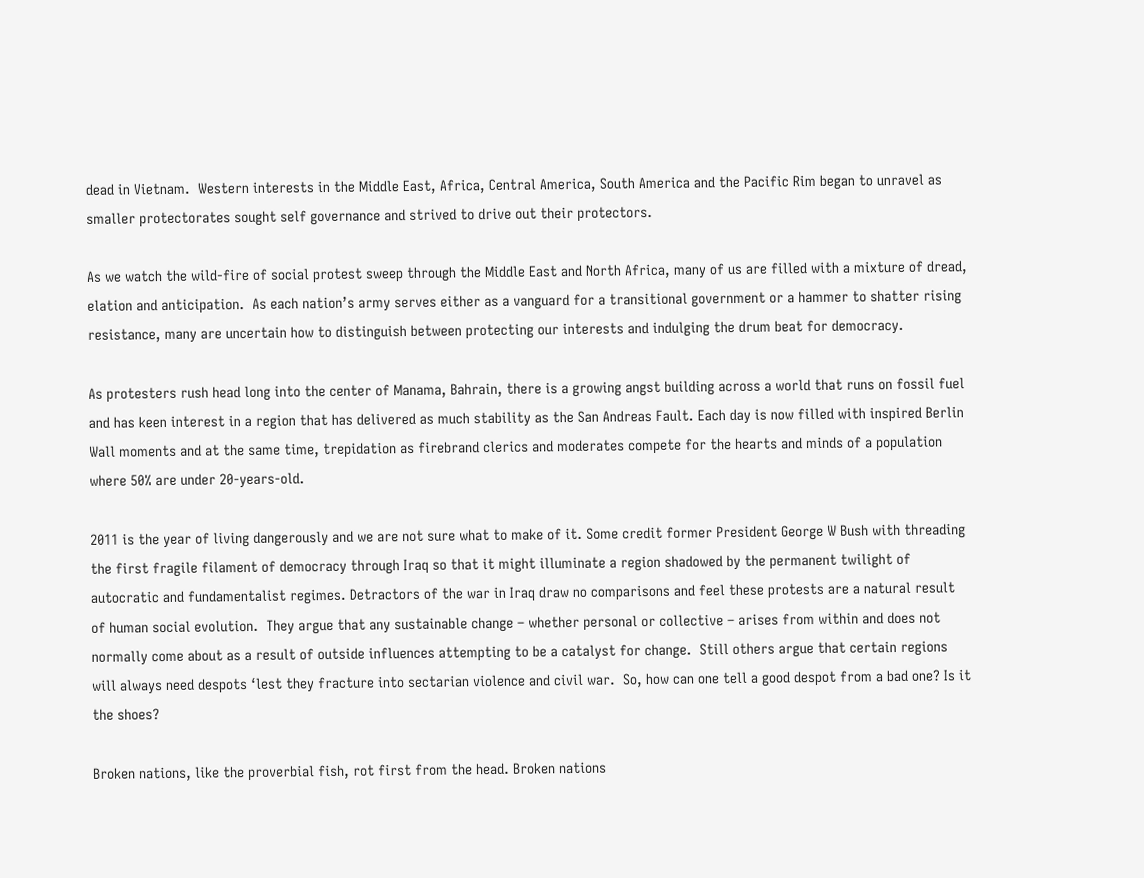dead in Vietnam.  Western interests in the Middle East, Africa, Central America, South America and the Pacific Rim began to unravel as smaller protectorates sought self governance and strived to drive out their protectors.

As we watch the wild-fire of social protest sweep through the Middle East and North Africa, many of us are filled with a mixture of dread, elation and anticipation.  As each nation’s army serves either as a vanguard for a transitional government or a hammer to shatter rising resistance, many are uncertain how to distinguish between protecting our interests and indulging the drum beat for democracy.

As protesters rush head long into the center of Manama, Bahrain, there is a growing angst building across a world that runs on fossil fuel and has keen interest in a region that has delivered as much stability as the San Andreas Fault. Each day is now filled with inspired Berlin Wall moments and at the same time, trepidation as firebrand clerics and moderates compete for the hearts and minds of a population where 50% are under 20-years-old.

2011 is the year of living dangerously and we are not sure what to make of it. Some credit former President George W Bush with threading the first fragile filament of democracy through Iraq so that it might illuminate a region shadowed by the permanent twilight of autocratic and fundamentalist regimes. Detractors of the war in Iraq draw no comparisons and feel these protests are a natural result of human social evolution.  They argue that any sustainable change – whether personal or collective – arises from within and does not normally come about as a result of outside influences attempting to be a catalyst for change.  Still others argue that certain regions will always need despots ‘lest they fracture into sectarian violence and civil war.  So, how can one tell a good despot from a bad one? Is it the shoes?

Broken nations, like the proverbial fish, rot first from the head. Broken nations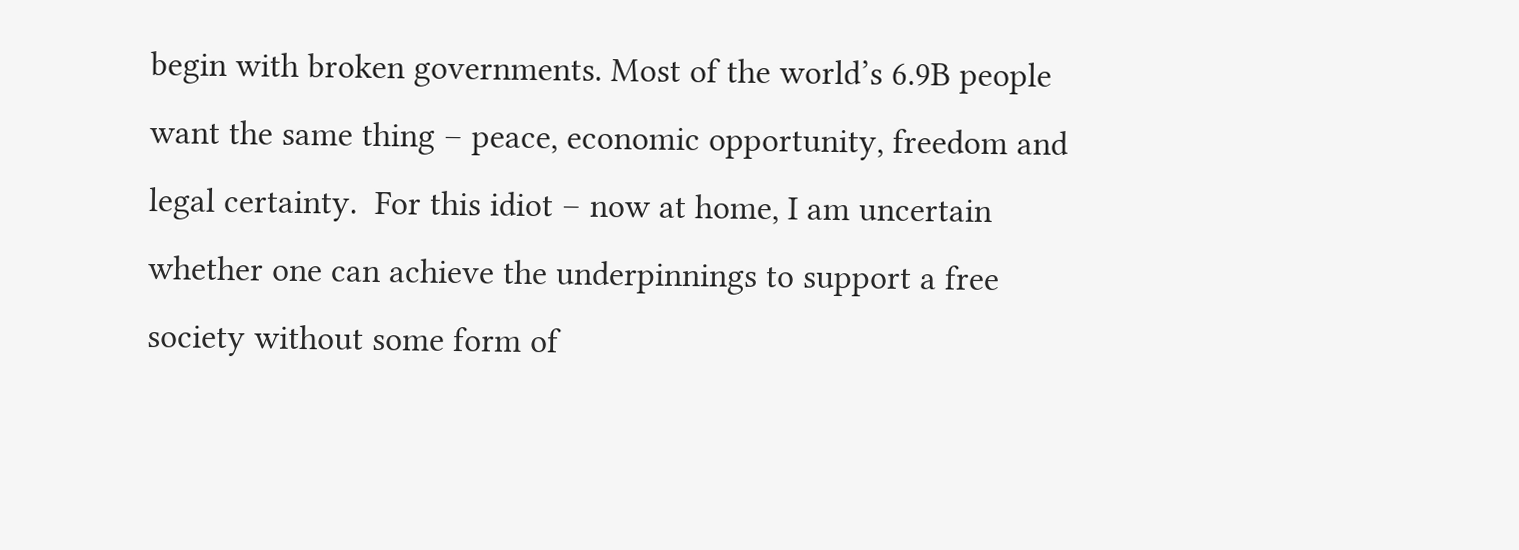begin with broken governments. Most of the world’s 6.9B people want the same thing – peace, economic opportunity, freedom and legal certainty.  For this idiot – now at home, I am uncertain whether one can achieve the underpinnings to support a free society without some form of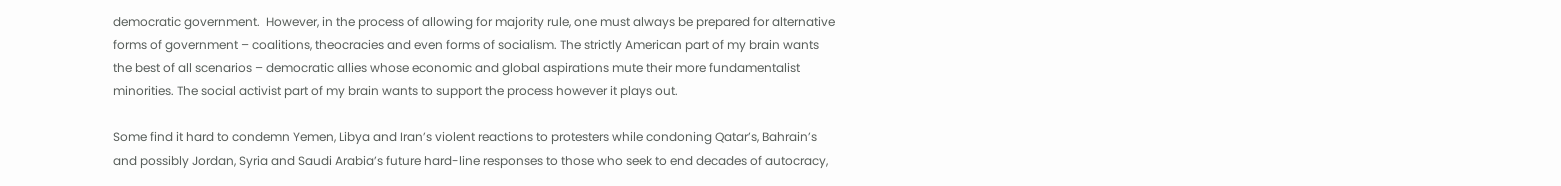democratic government.  However, in the process of allowing for majority rule, one must always be prepared for alternative forms of government – coalitions, theocracies and even forms of socialism. The strictly American part of my brain wants the best of all scenarios – democratic allies whose economic and global aspirations mute their more fundamentalist minorities. The social activist part of my brain wants to support the process however it plays out.

Some find it hard to condemn Yemen, Libya and Iran’s violent reactions to protesters while condoning Qatar’s, Bahrain’s and possibly Jordan, Syria and Saudi Arabia’s future hard-line responses to those who seek to end decades of autocracy,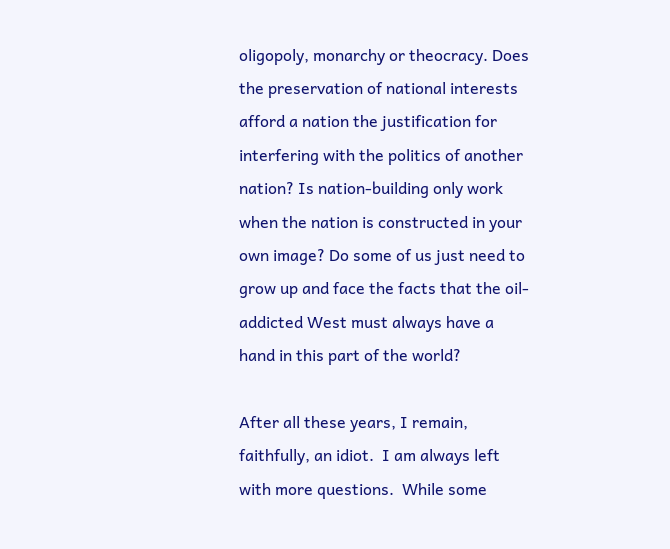oligopoly, monarchy or theocracy. Does the preservation of national interests afford a nation the justification for interfering with the politics of another nation? Is nation-building only work when the nation is constructed in your own image? Do some of us just need to grow up and face the facts that the oil-addicted West must always have a hand in this part of the world?

After all these years, I remain, faithfully, an idiot.  I am always left with more questions.  While some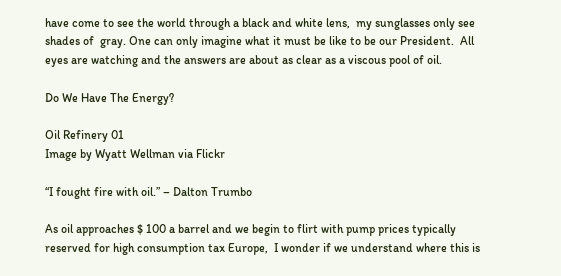have come to see the world through a black and white lens,  my sunglasses only see shades of  gray. One can only imagine what it must be like to be our President.  All eyes are watching and the answers are about as clear as a viscous pool of oil.

Do We Have The Energy?

Oil Refinery 01
Image by Wyatt Wellman via Flickr

“I fought fire with oil.” – Dalton Trumbo

As oil approaches $ 100 a barrel and we begin to flirt with pump prices typically reserved for high consumption tax Europe,  I wonder if we understand where this is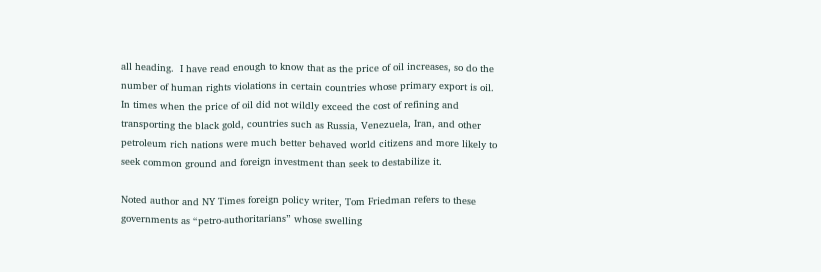all heading.  I have read enough to know that as the price of oil increases, so do the number of human rights violations in certain countries whose primary export is oil.  In times when the price of oil did not wildly exceed the cost of refining and transporting the black gold, countries such as Russia, Venezuela, Iran, and other petroleum rich nations were much better behaved world citizens and more likely to seek common ground and foreign investment than seek to destabilize it.

Noted author and NY Times foreign policy writer, Tom Friedman refers to these governments as “petro-authoritarians” whose swelling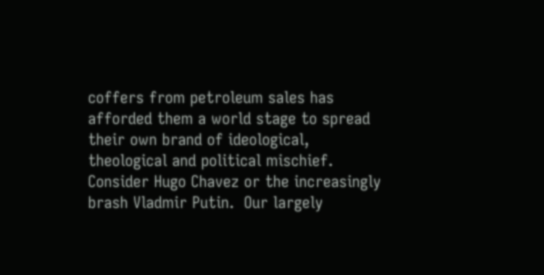coffers from petroleum sales has afforded them a world stage to spread their own brand of ideological, theological and political mischief.  Consider Hugo Chavez or the increasingly brash Vladmir Putin.  Our largely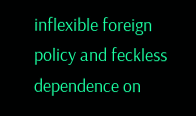inflexible foreign policy and feckless dependence on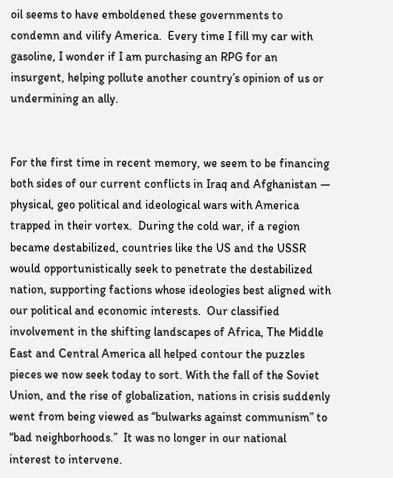oil seems to have emboldened these governments to condemn and vilify America.  Every time I fill my car with gasoline, I wonder if I am purchasing an RPG for an insurgent, helping pollute another country’s opinion of us or undermining an ally.


For the first time in recent memory, we seem to be financing both sides of our current conflicts in Iraq and Afghanistan — physical, geo political and ideological wars with America trapped in their vortex.  During the cold war, if a region became destabilized, countries like the US and the USSR would opportunistically seek to penetrate the destabilized nation, supporting factions whose ideologies best aligned with our political and economic interests.  Our classified involvement in the shifting landscapes of Africa, The Middle East and Central America all helped contour the puzzles pieces we now seek today to sort. With the fall of the Soviet Union, and the rise of globalization, nations in crisis suddenly went from being viewed as “bulwarks against communism” to “bad neighborhoods.”  It was no longer in our national interest to intervene.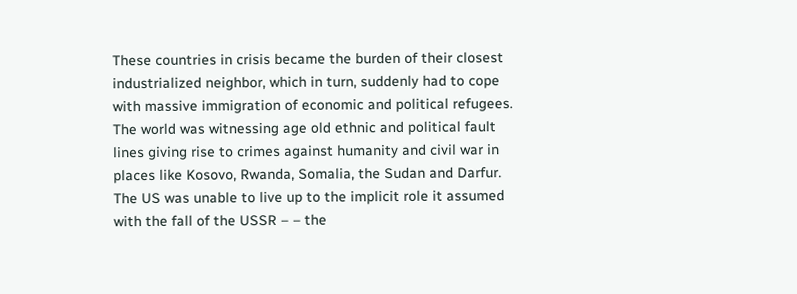These countries in crisis became the burden of their closest industrialized neighbor, which in turn, suddenly had to cope with massive immigration of economic and political refugees.  The world was witnessing age old ethnic and political fault lines giving rise to crimes against humanity and civil war in places like Kosovo, Rwanda, Somalia, the Sudan and Darfur.  The US was unable to live up to the implicit role it assumed with the fall of the USSR – – the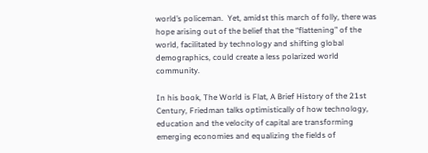world’s policeman.  Yet, amidst this march of folly, there was hope arising out of the belief that the “flattening” of the world, facilitated by technology and shifting global demographics, could create a less polarized world community.

In his book, The World is Flat, A Brief History of the 21st Century, Friedman talks optimistically of how technology, education and the velocity of capital are transforming emerging economies and equalizing the fields of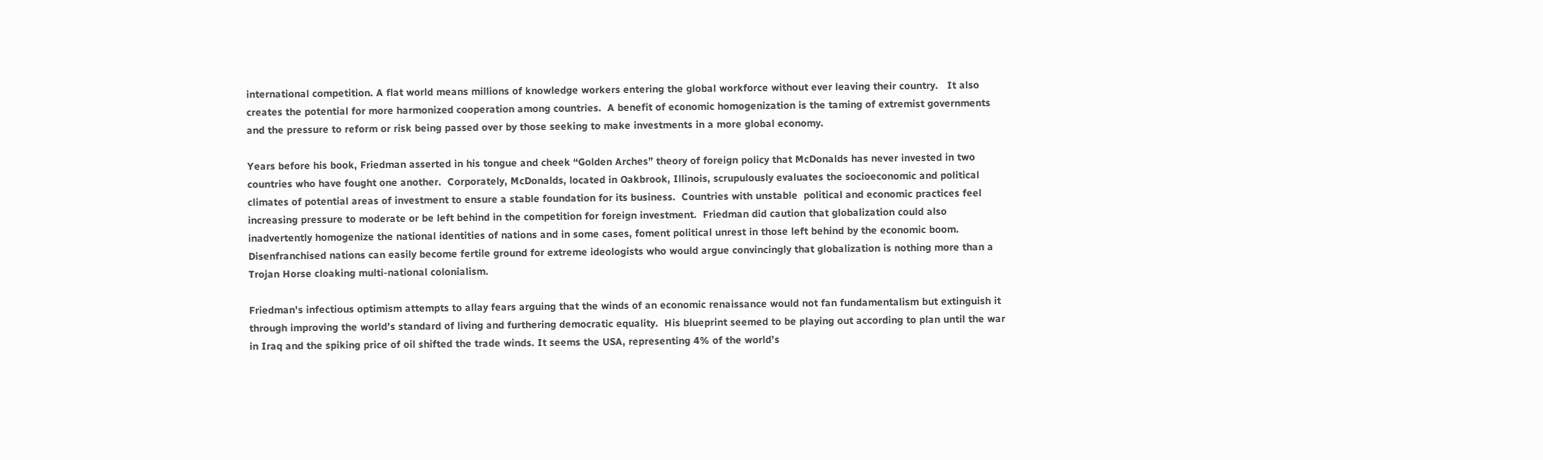international competition. A flat world means millions of knowledge workers entering the global workforce without ever leaving their country.   It also creates the potential for more harmonized cooperation among countries.  A benefit of economic homogenization is the taming of extremist governments and the pressure to reform or risk being passed over by those seeking to make investments in a more global economy.

Years before his book, Friedman asserted in his tongue and cheek “Golden Arches” theory of foreign policy that McDonalds has never invested in two countries who have fought one another.  Corporately, McDonalds, located in Oakbrook, Illinois, scrupulously evaluates the socioeconomic and political climates of potential areas of investment to ensure a stable foundation for its business.  Countries with unstable  political and economic practices feel increasing pressure to moderate or be left behind in the competition for foreign investment.  Friedman did caution that globalization could also inadvertently homogenize the national identities of nations and in some cases, foment political unrest in those left behind by the economic boom.  Disenfranchised nations can easily become fertile ground for extreme ideologists who would argue convincingly that globalization is nothing more than a Trojan Horse cloaking multi-national colonialism.

Friedman’s infectious optimism attempts to allay fears arguing that the winds of an economic renaissance would not fan fundamentalism but extinguish it through improving the world’s standard of living and furthering democratic equality.  His blueprint seemed to be playing out according to plan until the war in Iraq and the spiking price of oil shifted the trade winds. It seems the USA, representing 4% of the world’s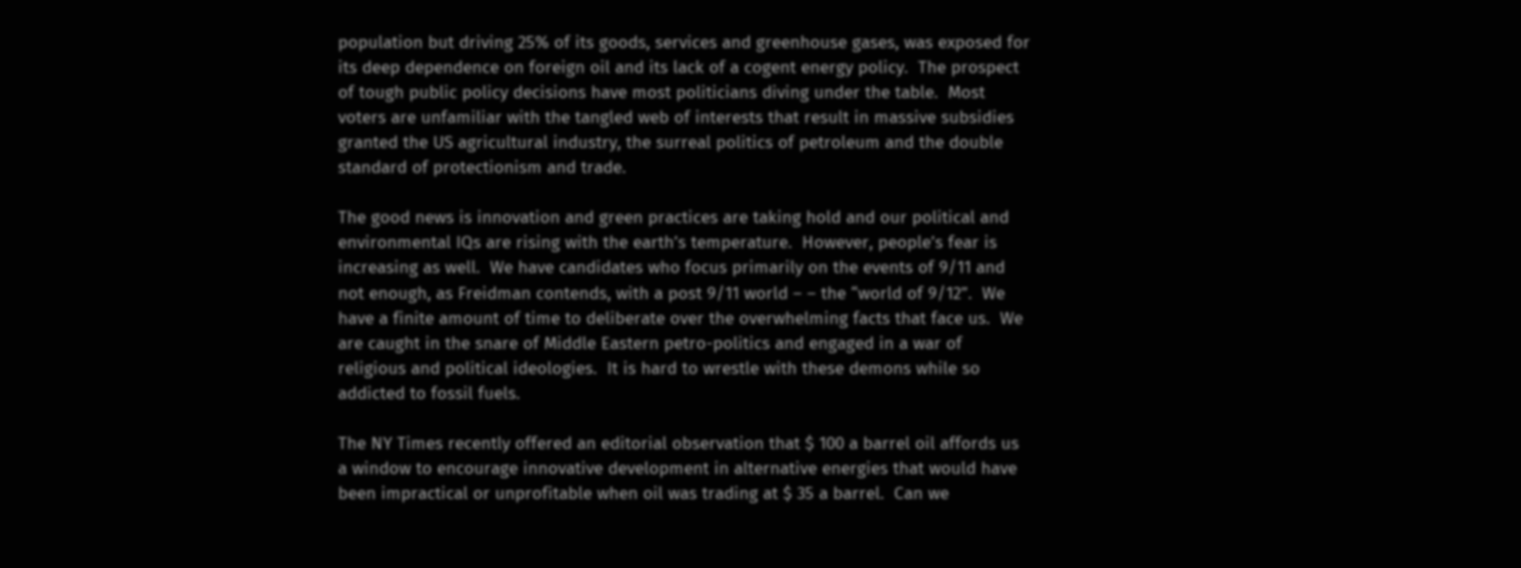population but driving 25% of its goods, services and greenhouse gases, was exposed for its deep dependence on foreign oil and its lack of a cogent energy policy.  The prospect of tough public policy decisions have most politicians diving under the table.  Most voters are unfamiliar with the tangled web of interests that result in massive subsidies granted the US agricultural industry, the surreal politics of petroleum and the double standard of protectionism and trade.

The good news is innovation and green practices are taking hold and our political and environmental IQs are rising with the earth’s temperature.  However, people’s fear is increasing as well.  We have candidates who focus primarily on the events of 9/11 and not enough, as Freidman contends, with a post 9/11 world – – the “world of 9/12”.  We have a finite amount of time to deliberate over the overwhelming facts that face us.  We are caught in the snare of Middle Eastern petro-politics and engaged in a war of religious and political ideologies.  It is hard to wrestle with these demons while so addicted to fossil fuels.

The NY Times recently offered an editorial observation that $ 100 a barrel oil affords us a window to encourage innovative development in alternative energies that would have been impractical or unprofitable when oil was trading at $ 35 a barrel.  Can we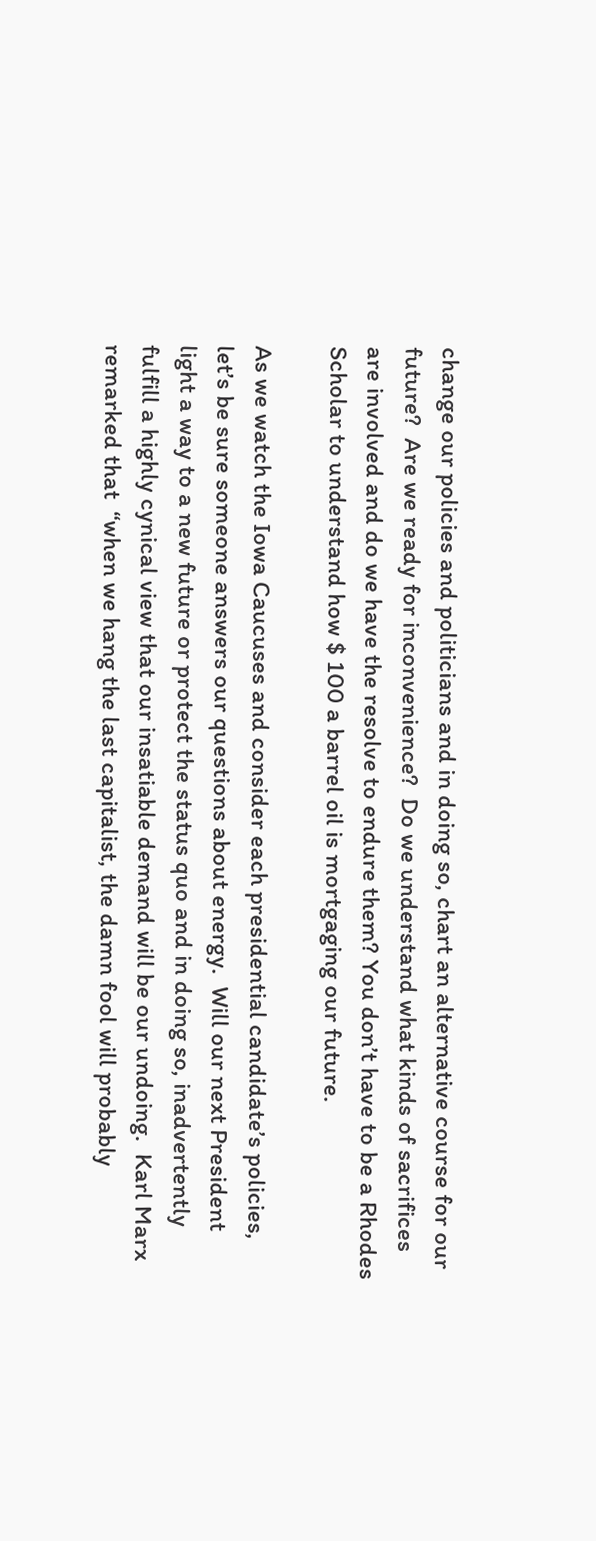change our policies and politicians and in doing so, chart an alternative course for our future?  Are we ready for inconvenience?  Do we understand what kinds of sacrifices are involved and do we have the resolve to endure them? You don’t have to be a Rhodes Scholar to understand how $ 100 a barrel oil is mortgaging our future.

As we watch the Iowa Caucuses and consider each presidential candidate’s policies, let’s be sure someone answers our questions about energy.  Will our next President light a way to a new future or protect the status quo and in doing so, inadvertently fulfill a highly cynical view that our insatiable demand will be our undoing.  Karl Marx remarked that  “when we hang the last capitalist, the damn fool will probably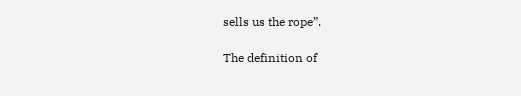sells us the rope”.

The definition of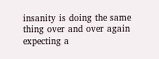insanity is doing the same thing over and over again expecting a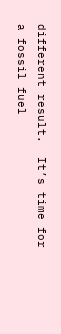different result.  It’s time for a fossil fuel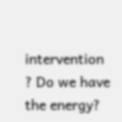intervention ? Do we have the energy?